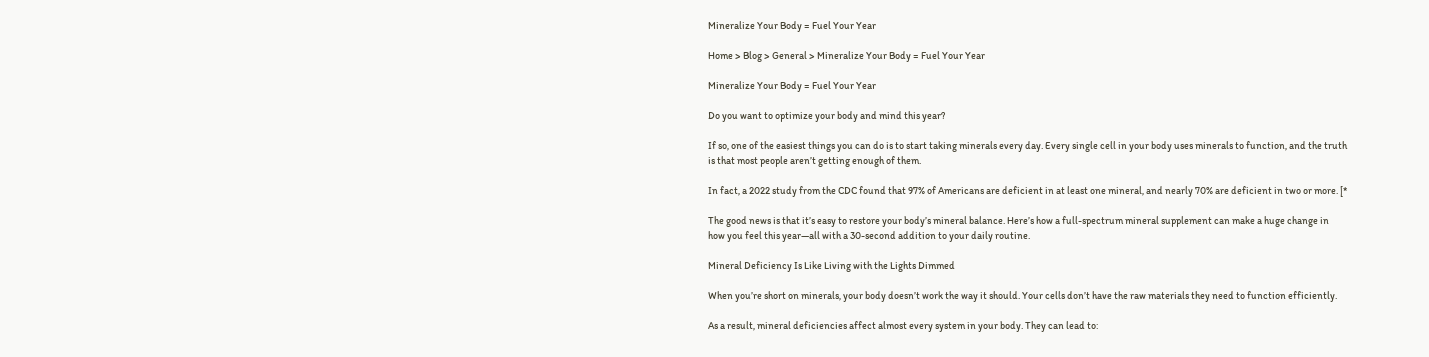Mineralize Your Body = Fuel Your Year

Home > Blog > General > Mineralize Your Body = Fuel Your Year

Mineralize Your Body = Fuel Your Year

Do you want to optimize your body and mind this year?

If so, one of the easiest things you can do is to start taking minerals every day. Every single cell in your body uses minerals to function, and the truth is that most people aren’t getting enough of them.

In fact, a 2022 study from the CDC found that 97% of Americans are deficient in at least one mineral, and nearly 70% are deficient in two or more. [*

The good news is that it’s easy to restore your body’s mineral balance. Here’s how a full-spectrum mineral supplement can make a huge change in how you feel this year—all with a 30-second addition to your daily routine.

Mineral Deficiency Is Like Living with the Lights Dimmed

When you’re short on minerals, your body doesn’t work the way it should. Your cells don’t have the raw materials they need to function efficiently.

As a result, mineral deficiencies affect almost every system in your body. They can lead to: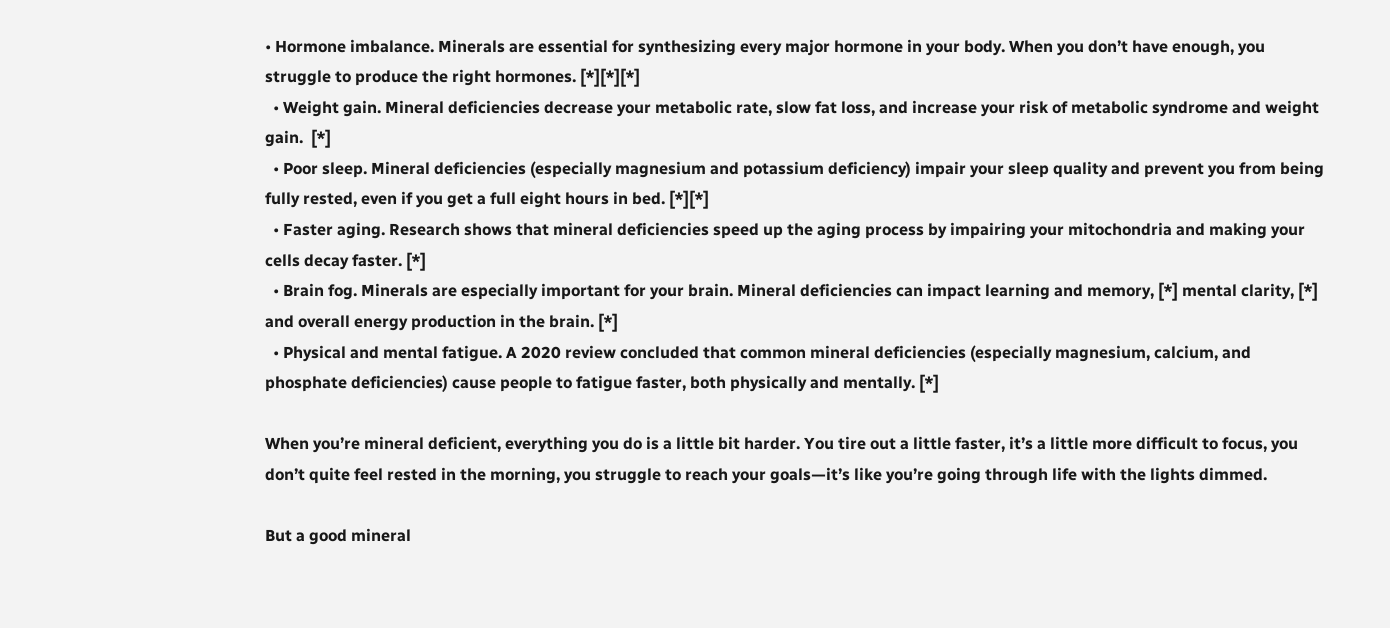• Hormone imbalance. Minerals are essential for synthesizing every major hormone in your body. When you don’t have enough, you struggle to produce the right hormones. [*][*][*]
  • Weight gain. Mineral deficiencies decrease your metabolic rate, slow fat loss, and increase your risk of metabolic syndrome and weight gain.  [*]
  • Poor sleep. Mineral deficiencies (especially magnesium and potassium deficiency) impair your sleep quality and prevent you from being fully rested, even if you get a full eight hours in bed. [*][*]
  • Faster aging. Research shows that mineral deficiencies speed up the aging process by impairing your mitochondria and making your cells decay faster. [*]
  • Brain fog. Minerals are especially important for your brain. Mineral deficiencies can impact learning and memory, [*] mental clarity, [*] and overall energy production in the brain. [*]
  • Physical and mental fatigue. A 2020 review concluded that common mineral deficiencies (especially magnesium, calcium, and phosphate deficiencies) cause people to fatigue faster, both physically and mentally. [*]

When you’re mineral deficient, everything you do is a little bit harder. You tire out a little faster, it’s a little more difficult to focus, you don’t quite feel rested in the morning, you struggle to reach your goals—it’s like you’re going through life with the lights dimmed.

But a good mineral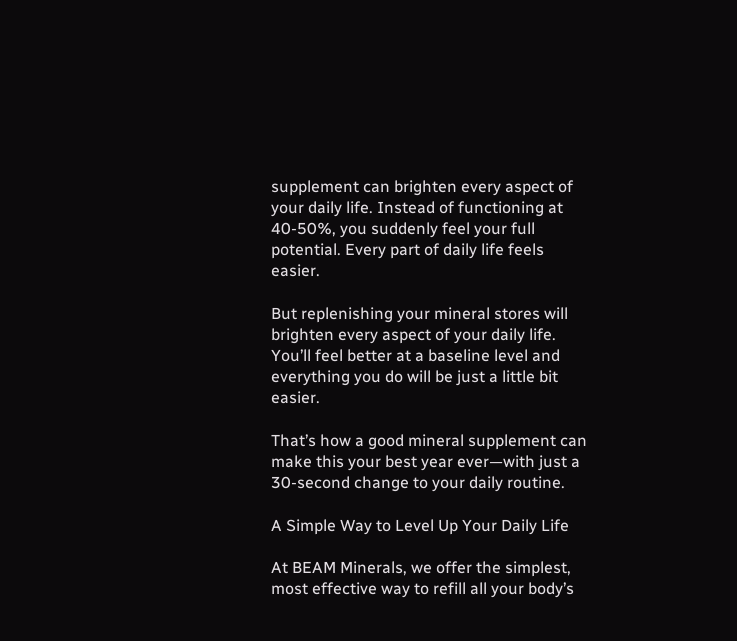supplement can brighten every aspect of your daily life. Instead of functioning at 40-50%, you suddenly feel your full potential. Every part of daily life feels easier.

But replenishing your mineral stores will brighten every aspect of your daily life. You’ll feel better at a baseline level and everything you do will be just a little bit easier.

That’s how a good mineral supplement can make this your best year ever—with just a 30-second change to your daily routine.

A Simple Way to Level Up Your Daily Life

At BEAM Minerals, we offer the simplest, most effective way to refill all your body’s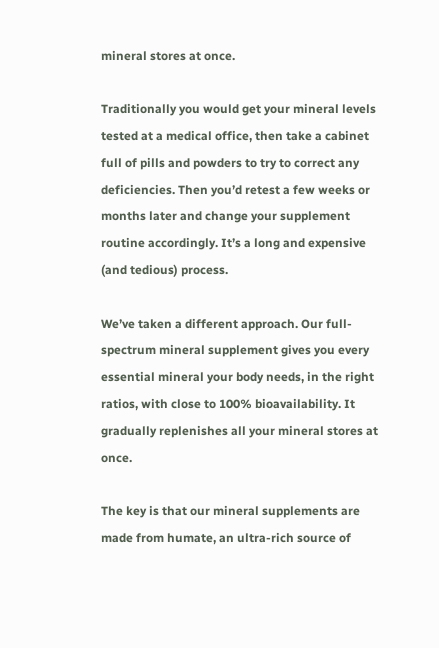mineral stores at once.

Traditionally you would get your mineral levels tested at a medical office, then take a cabinet full of pills and powders to try to correct any deficiencies. Then you’d retest a few weeks or months later and change your supplement routine accordingly. It’s a long and expensive (and tedious) process.

We’ve taken a different approach. Our full-spectrum mineral supplement gives you every essential mineral your body needs, in the right ratios, with close to 100% bioavailability. It gradually replenishes all your mineral stores at once.

The key is that our mineral supplements are made from humate, an ultra-rich source of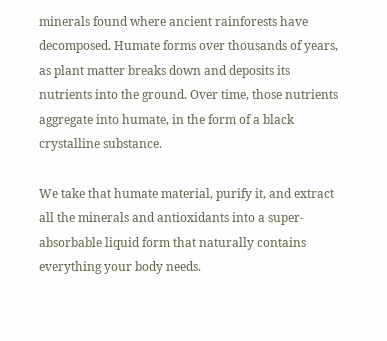minerals found where ancient rainforests have decomposed. Humate forms over thousands of years, as plant matter breaks down and deposits its nutrients into the ground. Over time, those nutrients aggregate into humate, in the form of a black crystalline substance.

We take that humate material, purify it, and extract all the minerals and antioxidants into a super-absorbable liquid form that naturally contains everything your body needs.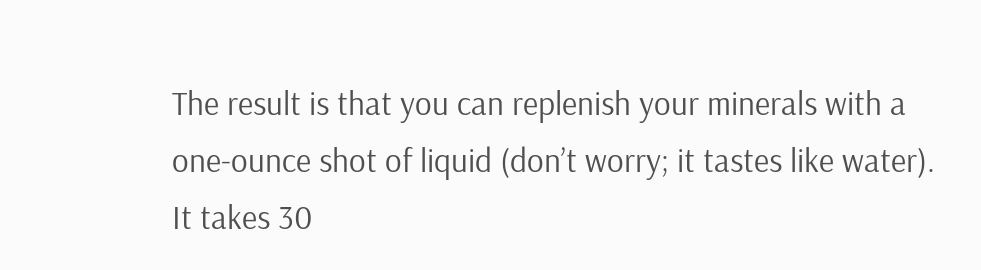The result is that you can replenish your minerals with a one-ounce shot of liquid (don’t worry; it tastes like water). It takes 30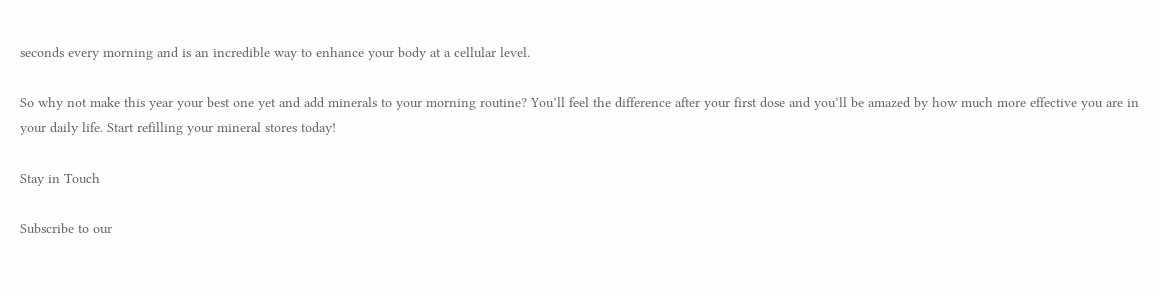seconds every morning and is an incredible way to enhance your body at a cellular level.

So why not make this year your best one yet and add minerals to your morning routine? You’ll feel the difference after your first dose and you’ll be amazed by how much more effective you are in your daily life. Start refilling your mineral stores today!

Stay in Touch

Subscribe to our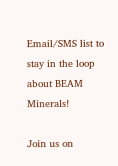Email/SMS list to stay in the loop about BEAM Minerals!

Join us on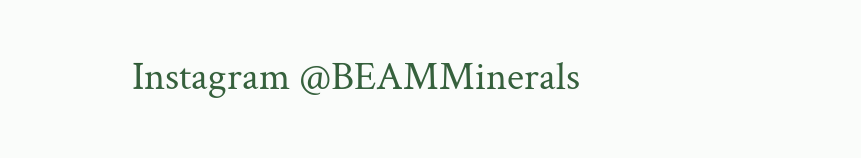Instagram @BEAMMinerals